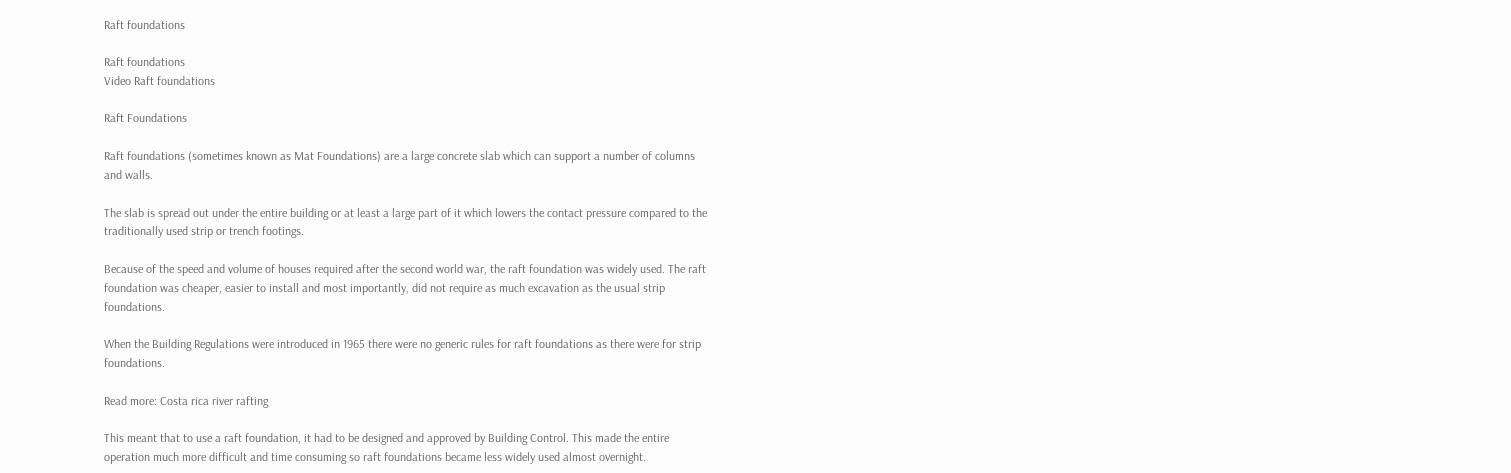Raft foundations

Raft foundations
Video Raft foundations

Raft Foundations

Raft foundations (sometimes known as Mat Foundations) are a large concrete slab which can support a number of columns and walls.

The slab is spread out under the entire building or at least a large part of it which lowers the contact pressure compared to the traditionally used strip or trench footings.

Because of the speed and volume of houses required after the second world war, the raft foundation was widely used. The raft foundation was cheaper, easier to install and most importantly, did not require as much excavation as the usual strip foundations.

When the Building Regulations were introduced in 1965 there were no generic rules for raft foundations as there were for strip foundations.

Read more: Costa rica river rafting

This meant that to use a raft foundation, it had to be designed and approved by Building Control. This made the entire operation much more difficult and time consuming so raft foundations became less widely used almost overnight.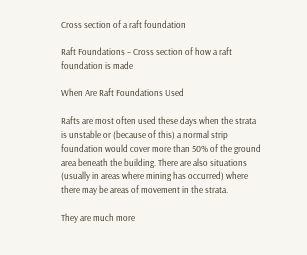Cross section of a raft foundation

Raft Foundations – Cross section of how a raft foundation is made

When Are Raft Foundations Used

Rafts are most often used these days when the strata is unstable or (because of this) a normal strip foundation would cover more than 50% of the ground area beneath the building. There are also situations (usually in areas where mining has occurred) where there may be areas of movement in the strata.

They are much more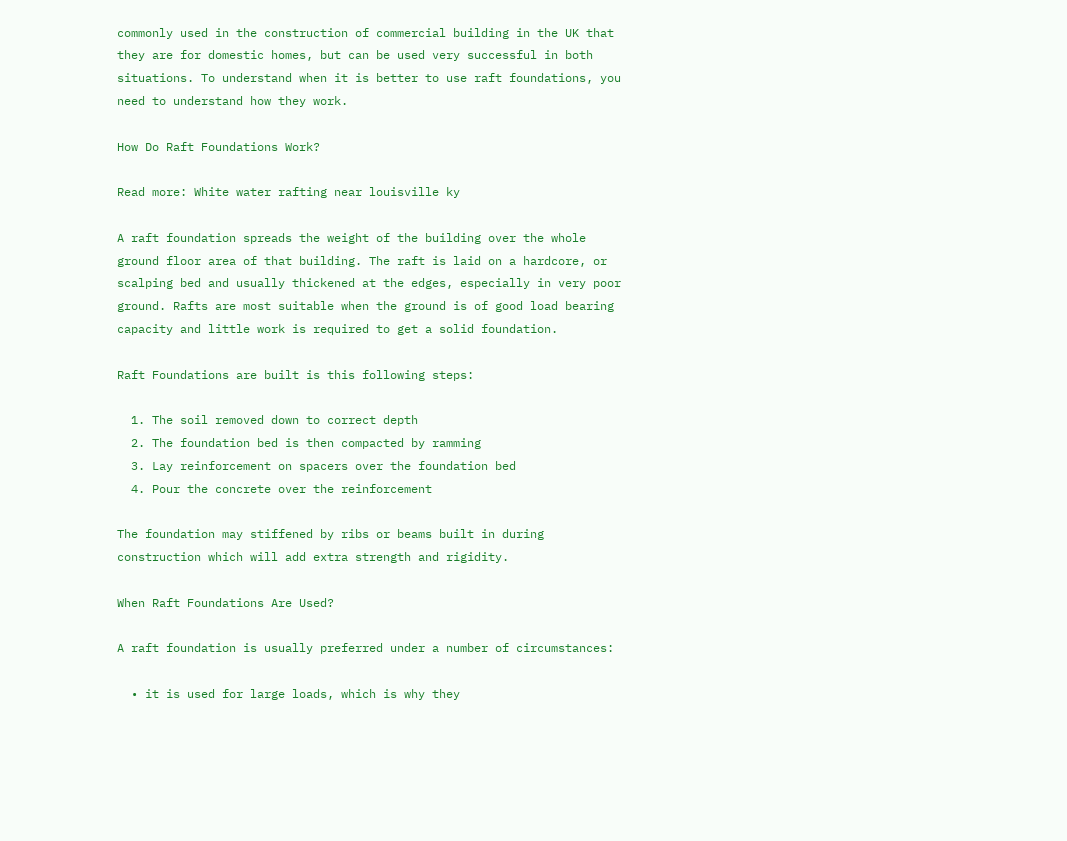commonly used in the construction of commercial building in the UK that they are for domestic homes, but can be used very successful in both situations. To understand when it is better to use raft foundations, you need to understand how they work.

How Do Raft Foundations Work?

Read more: White water rafting near louisville ky

A raft foundation spreads the weight of the building over the whole ground floor area of that building. The raft is laid on a hardcore, or scalping bed and usually thickened at the edges, especially in very poor ground. Rafts are most suitable when the ground is of good load bearing capacity and little work is required to get a solid foundation.

Raft Foundations are built is this following steps:

  1. The soil removed down to correct depth
  2. The foundation bed is then compacted by ramming
  3. Lay reinforcement on spacers over the foundation bed
  4. Pour the concrete over the reinforcement

The foundation may stiffened by ribs or beams built in during construction which will add extra strength and rigidity.

When Raft Foundations Are Used?

A raft foundation is usually preferred under a number of circumstances:

  • it is used for large loads, which is why they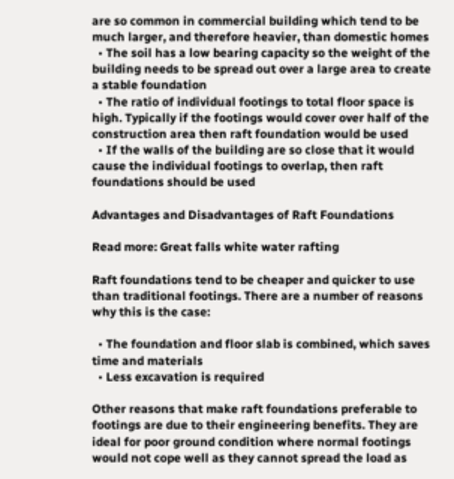are so common in commercial building which tend to be much larger, and therefore heavier, than domestic homes
  • The soil has a low bearing capacity so the weight of the building needs to be spread out over a large area to create a stable foundation
  • The ratio of individual footings to total floor space is high. Typically if the footings would cover over half of the construction area then raft foundation would be used
  • If the walls of the building are so close that it would cause the individual footings to overlap, then raft foundations should be used

Advantages and Disadvantages of Raft Foundations

Read more: Great falls white water rafting

Raft foundations tend to be cheaper and quicker to use than traditional footings. There are a number of reasons why this is the case:

  • The foundation and floor slab is combined, which saves time and materials
  • Less excavation is required

Other reasons that make raft foundations preferable to footings are due to their engineering benefits. They are ideal for poor ground condition where normal footings would not cope well as they cannot spread the load as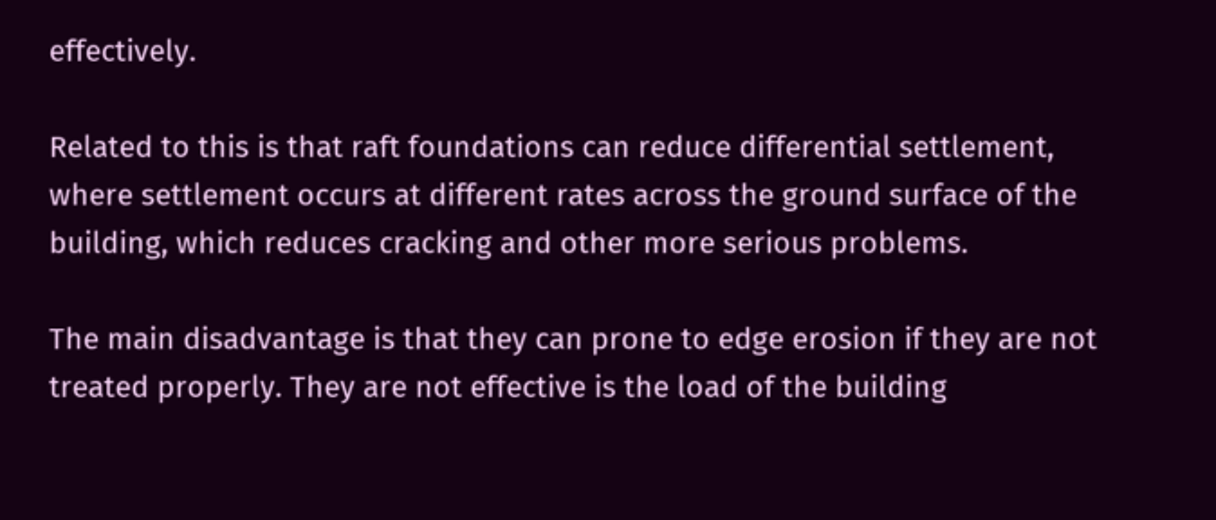effectively.

Related to this is that raft foundations can reduce differential settlement, where settlement occurs at different rates across the ground surface of the building, which reduces cracking and other more serious problems.

The main disadvantage is that they can prone to edge erosion if they are not treated properly. They are not effective is the load of the building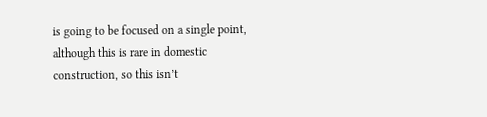is going to be focused on a single point, although this is rare in domestic construction, so this isn’t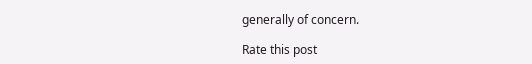generally of concern.

Rate this post